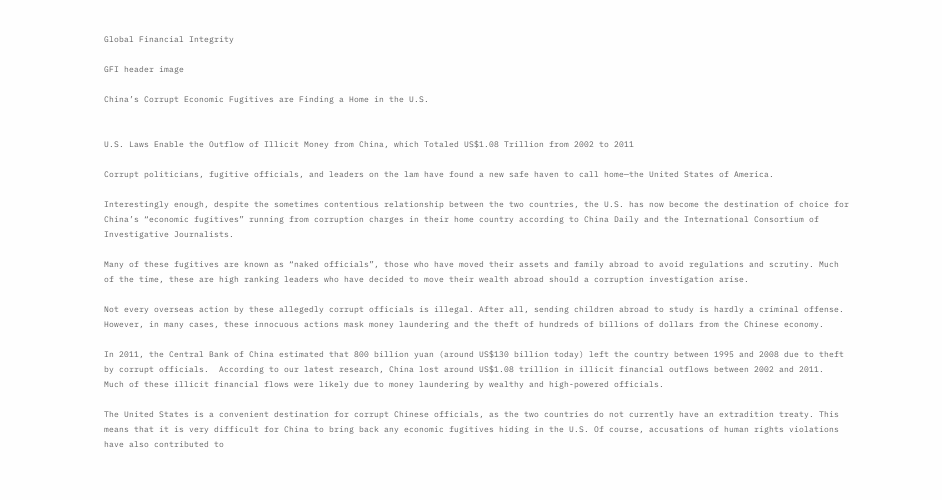Global Financial Integrity

GFI header image

China’s Corrupt Economic Fugitives are Finding a Home in the U.S.


U.S. Laws Enable the Outflow of Illicit Money from China, which Totaled US$1.08 Trillion from 2002 to 2011

Corrupt politicians, fugitive officials, and leaders on the lam have found a new safe haven to call home—the United States of America.

Interestingly enough, despite the sometimes contentious relationship between the two countries, the U.S. has now become the destination of choice for China’s “economic fugitives” running from corruption charges in their home country according to China Daily and the International Consortium of Investigative Journalists.

Many of these fugitives are known as “naked officials”, those who have moved their assets and family abroad to avoid regulations and scrutiny. Much of the time, these are high ranking leaders who have decided to move their wealth abroad should a corruption investigation arise.

Not every overseas action by these allegedly corrupt officials is illegal. After all, sending children abroad to study is hardly a criminal offense. However, in many cases, these innocuous actions mask money laundering and the theft of hundreds of billions of dollars from the Chinese economy.

In 2011, the Central Bank of China estimated that 800 billion yuan (around US$130 billion today) left the country between 1995 and 2008 due to theft by corrupt officials.  According to our latest research, China lost around US$1.08 trillion in illicit financial outflows between 2002 and 2011.  Much of these illicit financial flows were likely due to money laundering by wealthy and high-powered officials.

The United States is a convenient destination for corrupt Chinese officials, as the two countries do not currently have an extradition treaty. This means that it is very difficult for China to bring back any economic fugitives hiding in the U.S. Of course, accusations of human rights violations have also contributed to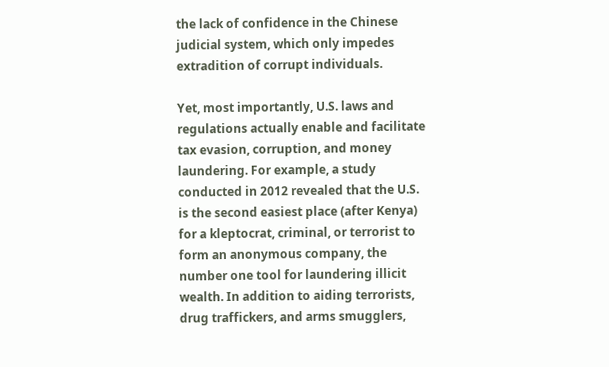the lack of confidence in the Chinese judicial system, which only impedes extradition of corrupt individuals.

Yet, most importantly, U.S. laws and regulations actually enable and facilitate tax evasion, corruption, and money laundering. For example, a study conducted in 2012 revealed that the U.S. is the second easiest place (after Kenya) for a kleptocrat, criminal, or terrorist to form an anonymous company, the number one tool for laundering illicit wealth. In addition to aiding terrorists, drug traffickers, and arms smugglers,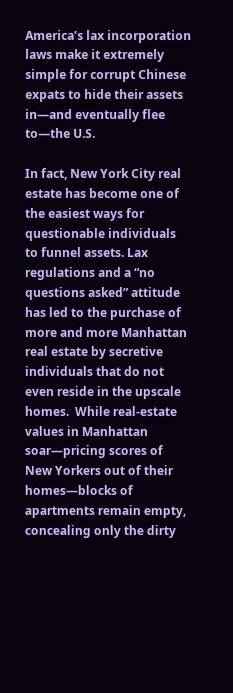America’s lax incorporation laws make it extremely simple for corrupt Chinese expats to hide their assets in—and eventually flee to—the U.S.

In fact, New York City real estate has become one of the easiest ways for questionable individuals to funnel assets. Lax regulations and a “no questions asked” attitude has led to the purchase of more and more Manhattan real estate by secretive individuals that do not even reside in the upscale homes.  While real-estate values in Manhattan soar—pricing scores of New Yorkers out of their homes—blocks of apartments remain empty, concealing only the dirty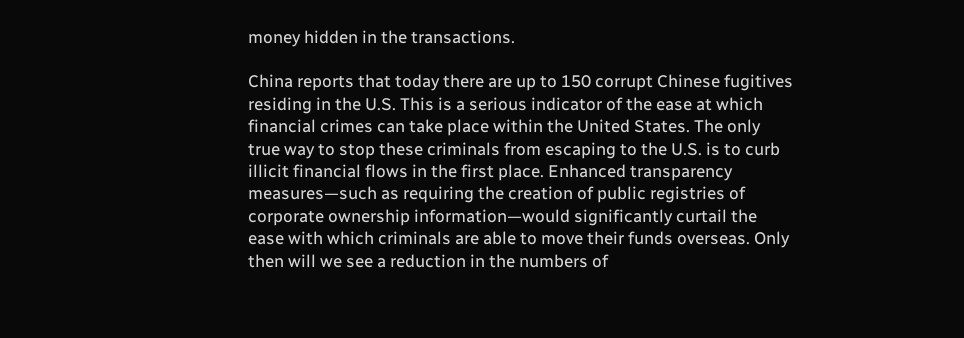money hidden in the transactions.

China reports that today there are up to 150 corrupt Chinese fugitives residing in the U.S. This is a serious indicator of the ease at which financial crimes can take place within the United States. The only true way to stop these criminals from escaping to the U.S. is to curb illicit financial flows in the first place. Enhanced transparency measures—such as requiring the creation of public registries of corporate ownership information—would significantly curtail the ease with which criminals are able to move their funds overseas. Only then will we see a reduction in the numbers of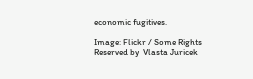economic fugitives.

Image: Flickr / Some Rights Reserved by  Vlasta Juricek